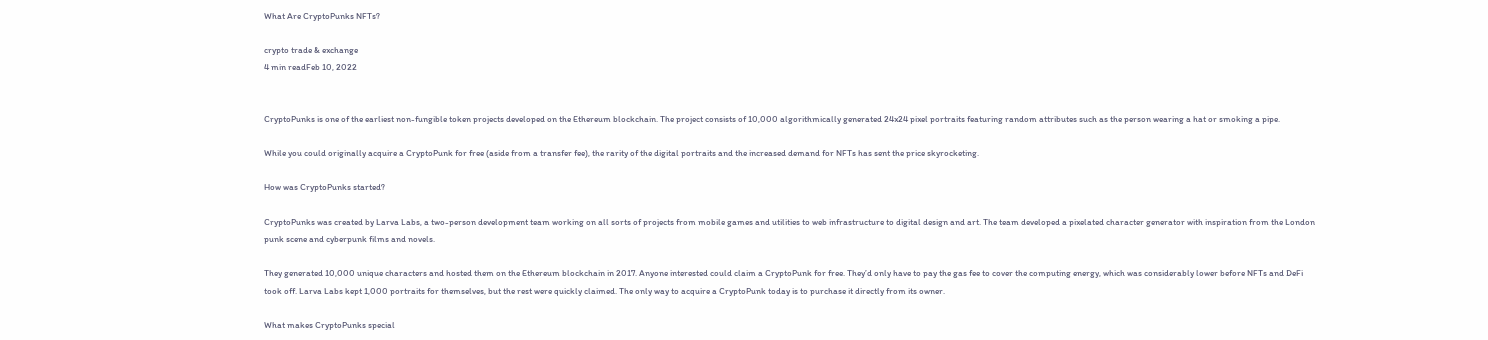What Are CryptoPunks NFTs?

crypto trade & exchange
4 min readFeb 10, 2022


CryptoPunks is one of the earliest non-fungible token projects developed on the Ethereum blockchain. The project consists of 10,000 algorithmically generated 24x24 pixel portraits featuring random attributes such as the person wearing a hat or smoking a pipe.

While you could originally acquire a CryptoPunk for free (aside from a transfer fee), the rarity of the digital portraits and the increased demand for NFTs has sent the price skyrocketing.

How was CryptoPunks started?

CryptoPunks was created by Larva Labs, a two-person development team working on all sorts of projects from mobile games and utilities to web infrastructure to digital design and art. The team developed a pixelated character generator with inspiration from the London punk scene and cyberpunk films and novels.

They generated 10,000 unique characters and hosted them on the Ethereum blockchain in 2017. Anyone interested could claim a CryptoPunk for free. They’d only have to pay the gas fee to cover the computing energy, which was considerably lower before NFTs and DeFi took off. Larva Labs kept 1,000 portraits for themselves, but the rest were quickly claimed. The only way to acquire a CryptoPunk today is to purchase it directly from its owner.

What makes CryptoPunks special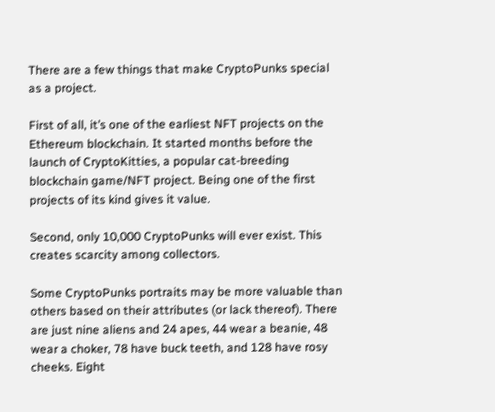There are a few things that make CryptoPunks special as a project.

First of all, it’s one of the earliest NFT projects on the Ethereum blockchain. It started months before the launch of CryptoKitties, a popular cat-breeding blockchain game/NFT project. Being one of the first projects of its kind gives it value.

Second, only 10,000 CryptoPunks will ever exist. This creates scarcity among collectors.

Some CryptoPunks portraits may be more valuable than others based on their attributes (or lack thereof). There are just nine aliens and 24 apes, 44 wear a beanie, 48 wear a choker, 78 have buck teeth, and 128 have rosy cheeks. Eight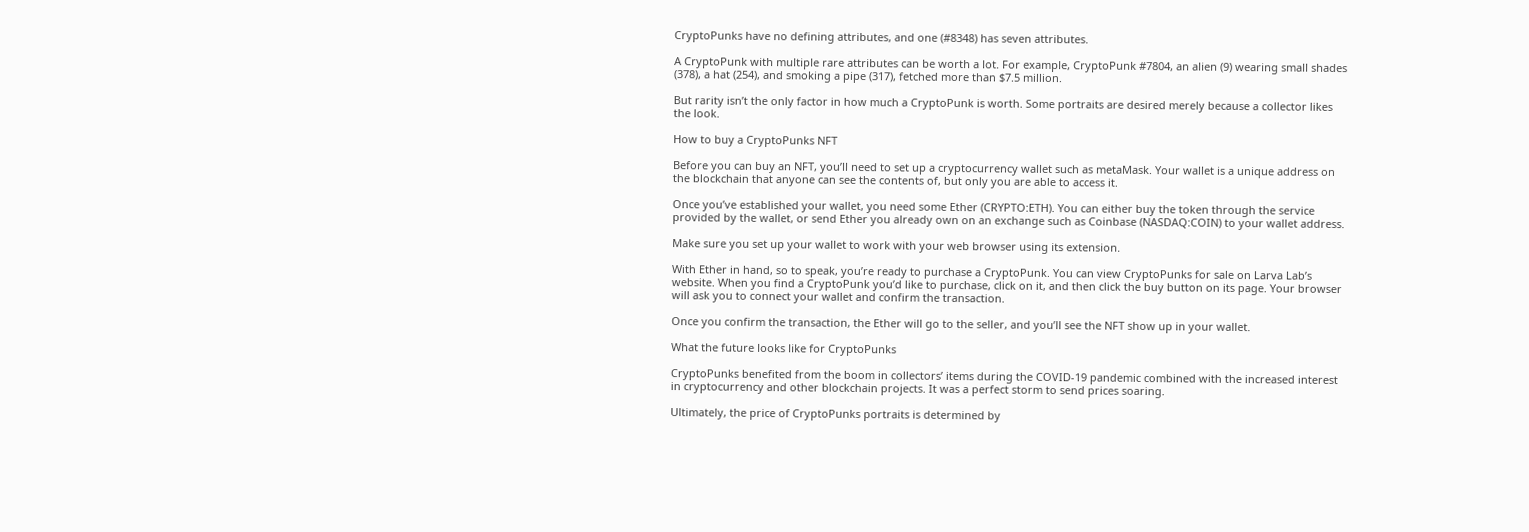CryptoPunks have no defining attributes, and one (#8348) has seven attributes.

A CryptoPunk with multiple rare attributes can be worth a lot. For example, CryptoPunk #7804, an alien (9) wearing small shades (378), a hat (254), and smoking a pipe (317), fetched more than $7.5 million.

But rarity isn’t the only factor in how much a CryptoPunk is worth. Some portraits are desired merely because a collector likes the look.

How to buy a CryptoPunks NFT

Before you can buy an NFT, you’ll need to set up a cryptocurrency wallet such as metaMask. Your wallet is a unique address on the blockchain that anyone can see the contents of, but only you are able to access it.

Once you’ve established your wallet, you need some Ether (CRYPTO:ETH). You can either buy the token through the service provided by the wallet, or send Ether you already own on an exchange such as Coinbase (NASDAQ:COIN) to your wallet address.

Make sure you set up your wallet to work with your web browser using its extension.

With Ether in hand, so to speak, you’re ready to purchase a CryptoPunk. You can view CryptoPunks for sale on Larva Lab’s website. When you find a CryptoPunk you’d like to purchase, click on it, and then click the buy button on its page. Your browser will ask you to connect your wallet and confirm the transaction.

Once you confirm the transaction, the Ether will go to the seller, and you’ll see the NFT show up in your wallet.

What the future looks like for CryptoPunks

CryptoPunks benefited from the boom in collectors’ items during the COVID-19 pandemic combined with the increased interest in cryptocurrency and other blockchain projects. It was a perfect storm to send prices soaring.

Ultimately, the price of CryptoPunks portraits is determined by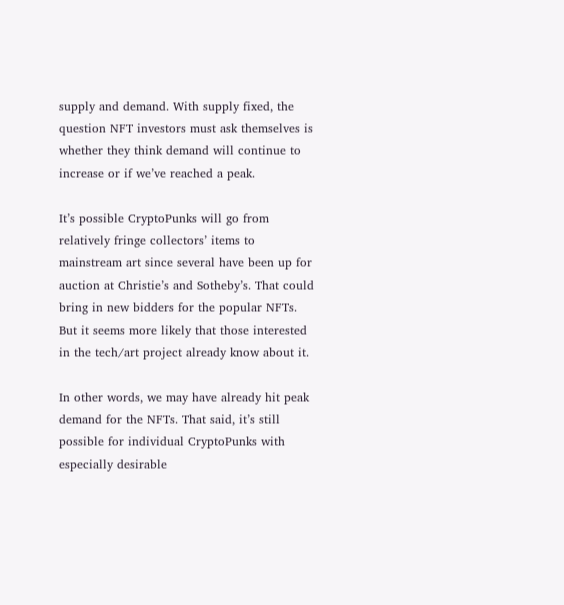supply and demand. With supply fixed, the question NFT investors must ask themselves is whether they think demand will continue to increase or if we’ve reached a peak.

It’s possible CryptoPunks will go from relatively fringe collectors’ items to mainstream art since several have been up for auction at Christie’s and Sotheby’s. That could bring in new bidders for the popular NFTs. But it seems more likely that those interested in the tech/art project already know about it.

In other words, we may have already hit peak demand for the NFTs. That said, it’s still possible for individual CryptoPunks with especially desirable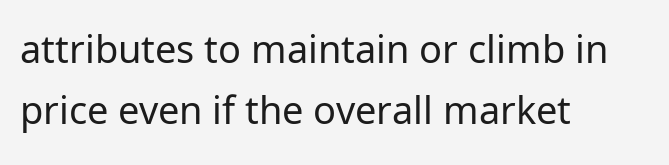attributes to maintain or climb in price even if the overall market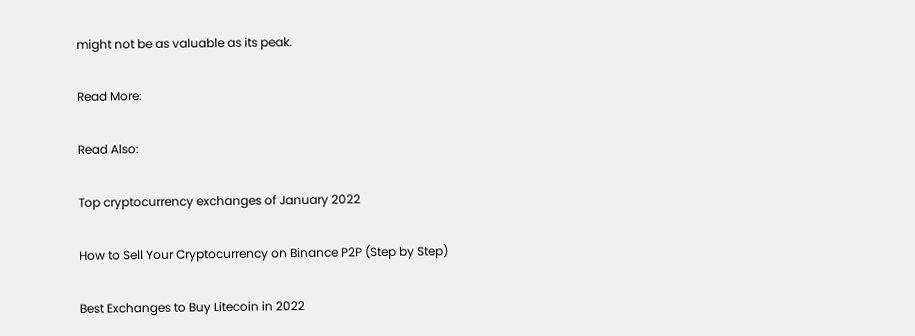might not be as valuable as its peak.

Read More:

Read Also:

Top cryptocurrency exchanges of January 2022

How to Sell Your Cryptocurrency on Binance P2P (Step by Step)

Best Exchanges to Buy Litecoin in 2022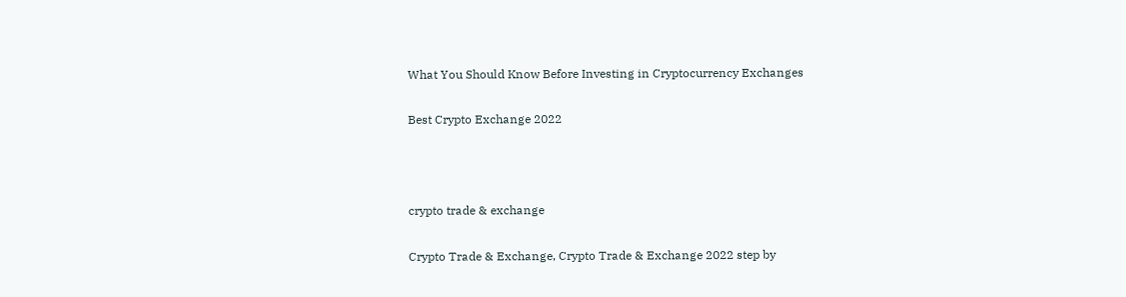What You Should Know Before Investing in Cryptocurrency Exchanges

Best Crypto Exchange 2022



crypto trade & exchange

Crypto Trade & Exchange, Crypto Trade & Exchange 2022 step by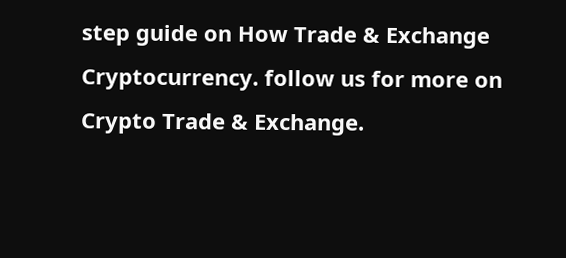step guide on How Trade & Exchange Cryptocurrency. follow us for more on Crypto Trade & Exchange.